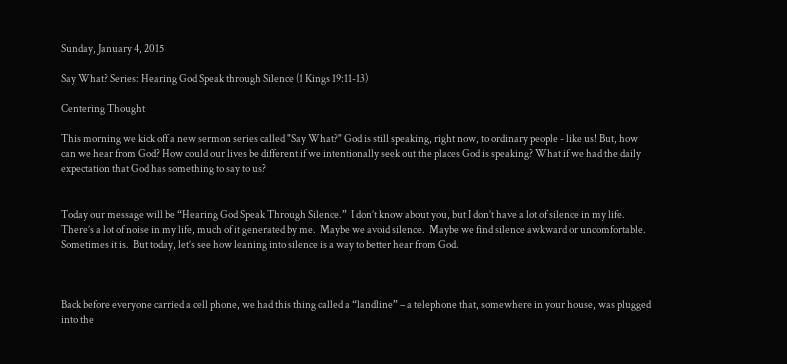Sunday, January 4, 2015

Say What? Series: Hearing God Speak through Silence (1 Kings 19:11-13)

Centering Thought

This morning we kick off a new sermon series called "Say What?" God is still speaking, right now, to ordinary people - like us! But, how can we hear from God? How could our lives be different if we intentionally seek out the places God is speaking? What if we had the daily expectation that God has something to say to us?


Today our message will be “Hearing God Speak Through Silence.”  I don’t know about you, but I don’t have a lot of silence in my life.  There’s a lot of noise in my life, much of it generated by me.  Maybe we avoid silence.  Maybe we find silence awkward or uncomfortable.  Sometimes it is.  But today, let’s see how leaning into silence is a way to better hear from God.



Back before everyone carried a cell phone, we had this thing called a “landline” – a telephone that, somewhere in your house, was plugged into the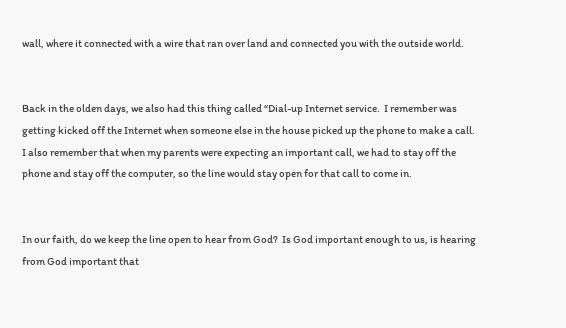wall, where it connected with a wire that ran over land and connected you with the outside world.


Back in the olden days, we also had this thing called “Dial-up Internet service.  I remember was getting kicked off the Internet when someone else in the house picked up the phone to make a call.  I also remember that when my parents were expecting an important call, we had to stay off the phone and stay off the computer, so the line would stay open for that call to come in.


In our faith, do we keep the line open to hear from God?  Is God important enough to us, is hearing from God important that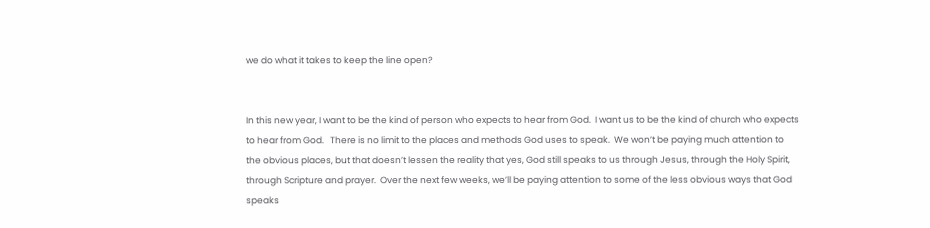we do what it takes to keep the line open?


In this new year, I want to be the kind of person who expects to hear from God.  I want us to be the kind of church who expects to hear from God.   There is no limit to the places and methods God uses to speak.  We won’t be paying much attention to the obvious places, but that doesn’t lessen the reality that yes, God still speaks to us through Jesus, through the Holy Spirit, through Scripture and prayer.  Over the next few weeks, we’ll be paying attention to some of the less obvious ways that God speaks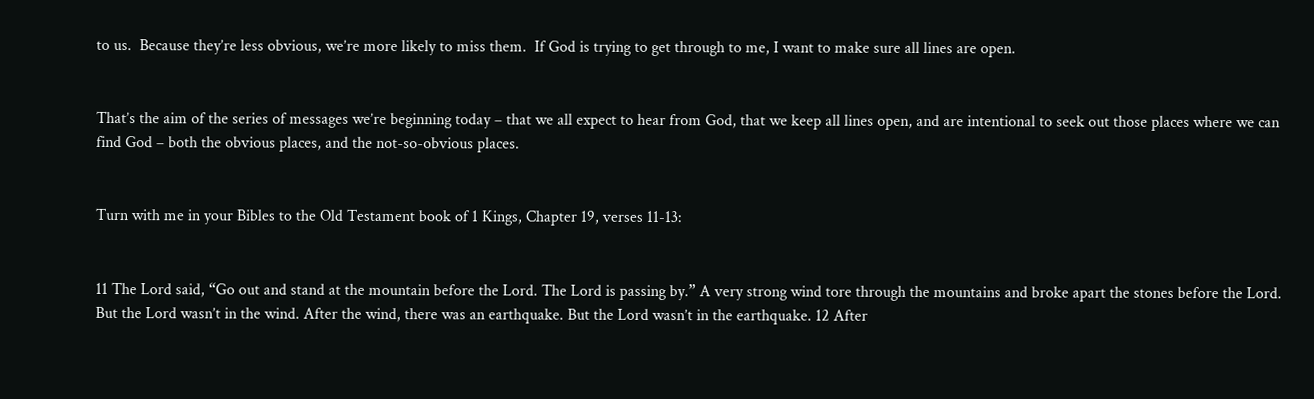to us.  Because they’re less obvious, we’re more likely to miss them.  If God is trying to get through to me, I want to make sure all lines are open.


That’s the aim of the series of messages we’re beginning today – that we all expect to hear from God, that we keep all lines open, and are intentional to seek out those places where we can find God – both the obvious places, and the not-so-obvious places.


Turn with me in your Bibles to the Old Testament book of 1 Kings, Chapter 19, verses 11-13:


11 The Lord said, “Go out and stand at the mountain before the Lord. The Lord is passing by.” A very strong wind tore through the mountains and broke apart the stones before the Lord. But the Lord wasn’t in the wind. After the wind, there was an earthquake. But the Lord wasn’t in the earthquake. 12 After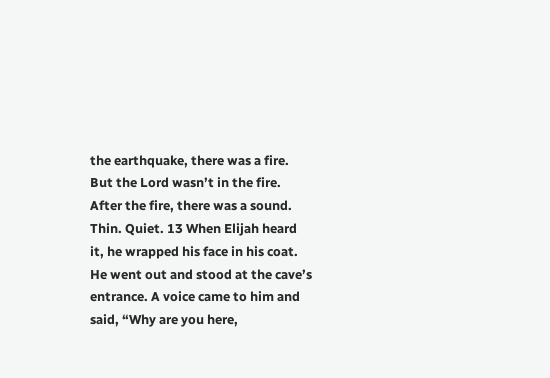the earthquake, there was a fire. But the Lord wasn’t in the fire. After the fire, there was a sound. Thin. Quiet. 13 When Elijah heard it, he wrapped his face in his coat. He went out and stood at the cave’s entrance. A voice came to him and said, “Why are you here,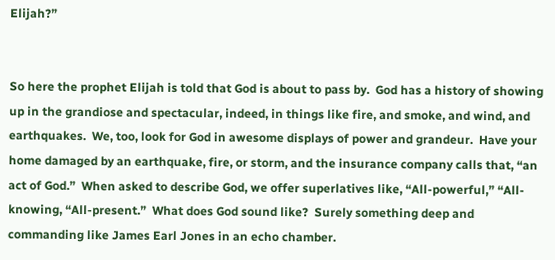Elijah?”


So here the prophet Elijah is told that God is about to pass by.  God has a history of showing up in the grandiose and spectacular, indeed, in things like fire, and smoke, and wind, and earthquakes.  We, too, look for God in awesome displays of power and grandeur.  Have your home damaged by an earthquake, fire, or storm, and the insurance company calls that, “an act of God.”  When asked to describe God, we offer superlatives like, “All-powerful,” “All-knowing, “All-present.”  What does God sound like?  Surely something deep and commanding like James Earl Jones in an echo chamber.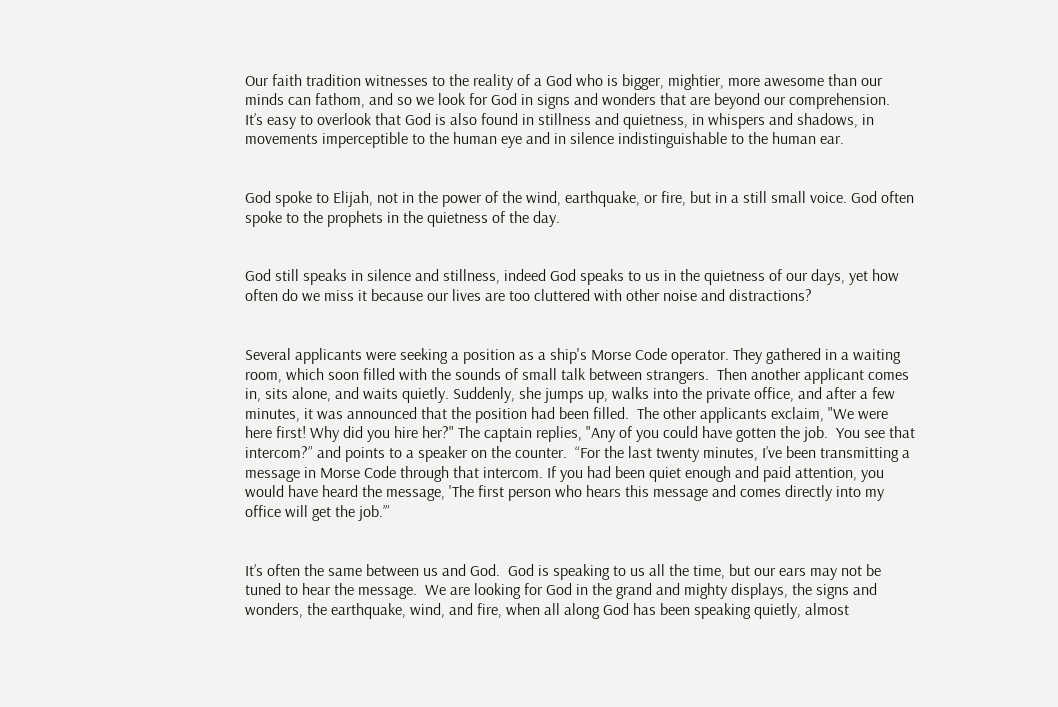Our faith tradition witnesses to the reality of a God who is bigger, mightier, more awesome than our minds can fathom, and so we look for God in signs and wonders that are beyond our comprehension.  It’s easy to overlook that God is also found in stillness and quietness, in whispers and shadows, in movements imperceptible to the human eye and in silence indistinguishable to the human ear.


God spoke to Elijah, not in the power of the wind, earthquake, or fire, but in a still small voice. God often spoke to the prophets in the quietness of the day.


God still speaks in silence and stillness, indeed God speaks to us in the quietness of our days, yet how often do we miss it because our lives are too cluttered with other noise and distractions?


Several applicants were seeking a position as a ship's Morse Code operator. They gathered in a waiting room, which soon filled with the sounds of small talk between strangers.  Then another applicant comes in, sits alone, and waits quietly. Suddenly, she jumps up, walks into the private office, and after a few minutes, it was announced that the position had been filled.  The other applicants exclaim, "We were here first! Why did you hire her?" The captain replies, "Any of you could have gotten the job.  You see that intercom?” and points to a speaker on the counter.  “For the last twenty minutes, I’ve been transmitting a message in Morse Code through that intercom. If you had been quiet enough and paid attention, you would have heard the message, 'The first person who hears this message and comes directly into my office will get the job.’”


It’s often the same between us and God.  God is speaking to us all the time, but our ears may not be tuned to hear the message.  We are looking for God in the grand and mighty displays, the signs and wonders, the earthquake, wind, and fire, when all along God has been speaking quietly, almost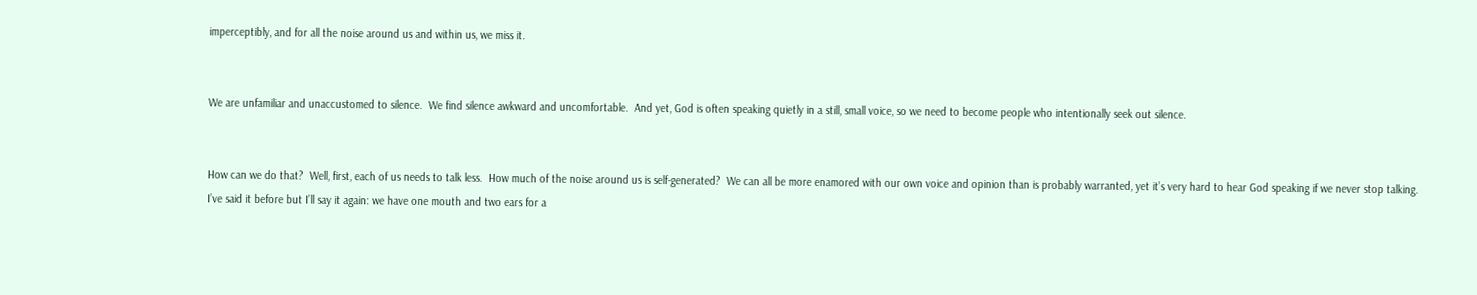imperceptibly, and for all the noise around us and within us, we miss it.


We are unfamiliar and unaccustomed to silence.  We find silence awkward and uncomfortable.  And yet, God is often speaking quietly in a still, small voice, so we need to become people who intentionally seek out silence.


How can we do that?  Well, first, each of us needs to talk less.  How much of the noise around us is self-generated?  We can all be more enamored with our own voice and opinion than is probably warranted, yet it’s very hard to hear God speaking if we never stop talking.  I’ve said it before but I’ll say it again: we have one mouth and two ears for a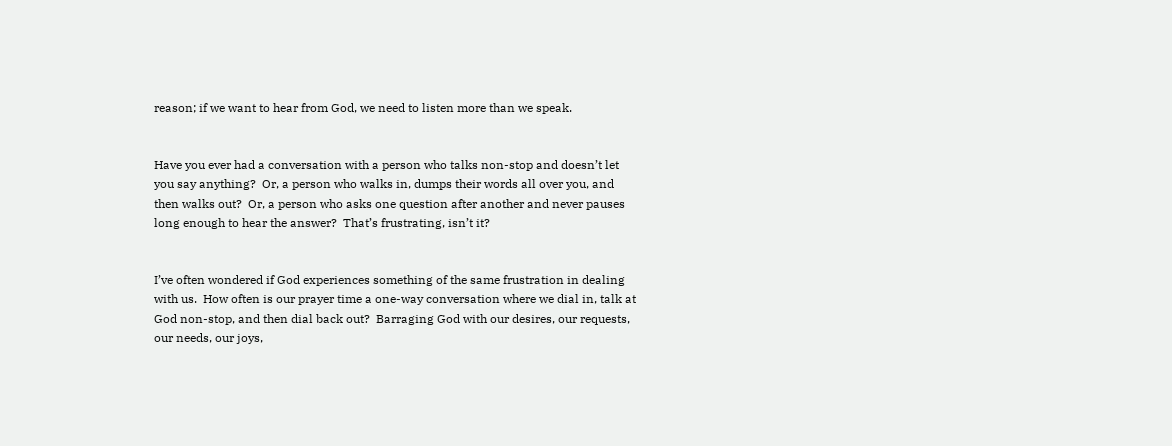reason; if we want to hear from God, we need to listen more than we speak.


Have you ever had a conversation with a person who talks non-stop and doesn’t let you say anything?  Or, a person who walks in, dumps their words all over you, and then walks out?  Or, a person who asks one question after another and never pauses long enough to hear the answer?  That’s frustrating, isn’t it?


I’ve often wondered if God experiences something of the same frustration in dealing with us.  How often is our prayer time a one-way conversation where we dial in, talk at God non-stop, and then dial back out?  Barraging God with our desires, our requests, our needs, our joys,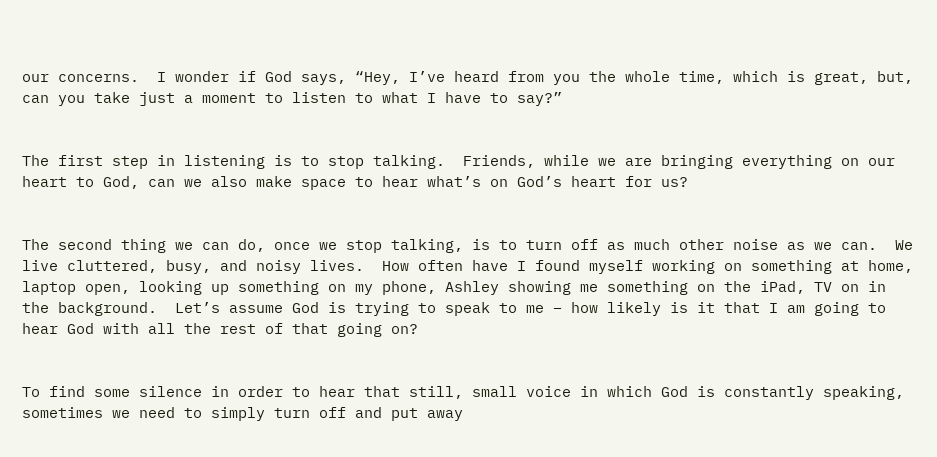our concerns.  I wonder if God says, “Hey, I’ve heard from you the whole time, which is great, but, can you take just a moment to listen to what I have to say?”


The first step in listening is to stop talking.  Friends, while we are bringing everything on our heart to God, can we also make space to hear what’s on God’s heart for us?


The second thing we can do, once we stop talking, is to turn off as much other noise as we can.  We live cluttered, busy, and noisy lives.  How often have I found myself working on something at home, laptop open, looking up something on my phone, Ashley showing me something on the iPad, TV on in the background.  Let’s assume God is trying to speak to me – how likely is it that I am going to hear God with all the rest of that going on?


To find some silence in order to hear that still, small voice in which God is constantly speaking, sometimes we need to simply turn off and put away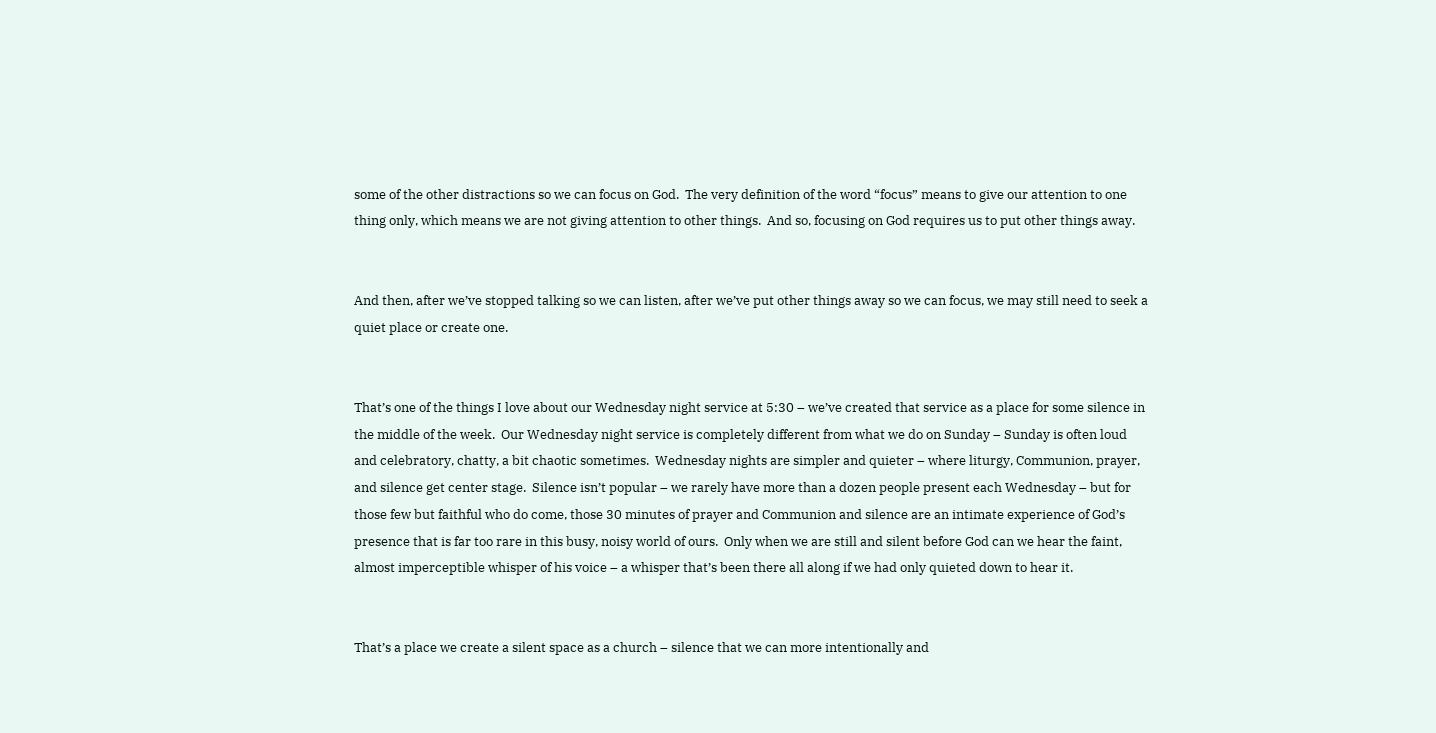some of the other distractions so we can focus on God.  The very definition of the word “focus” means to give our attention to one thing only, which means we are not giving attention to other things.  And so, focusing on God requires us to put other things away.


And then, after we’ve stopped talking so we can listen, after we’ve put other things away so we can focus, we may still need to seek a quiet place or create one.


That’s one of the things I love about our Wednesday night service at 5:30 – we’ve created that service as a place for some silence in the middle of the week.  Our Wednesday night service is completely different from what we do on Sunday – Sunday is often loud and celebratory, chatty, a bit chaotic sometimes.  Wednesday nights are simpler and quieter – where liturgy, Communion, prayer, and silence get center stage.  Silence isn’t popular – we rarely have more than a dozen people present each Wednesday – but for those few but faithful who do come, those 30 minutes of prayer and Communion and silence are an intimate experience of God’s presence that is far too rare in this busy, noisy world of ours.  Only when we are still and silent before God can we hear the faint, almost imperceptible whisper of his voice – a whisper that’s been there all along if we had only quieted down to hear it.


That’s a place we create a silent space as a church – silence that we can more intentionally and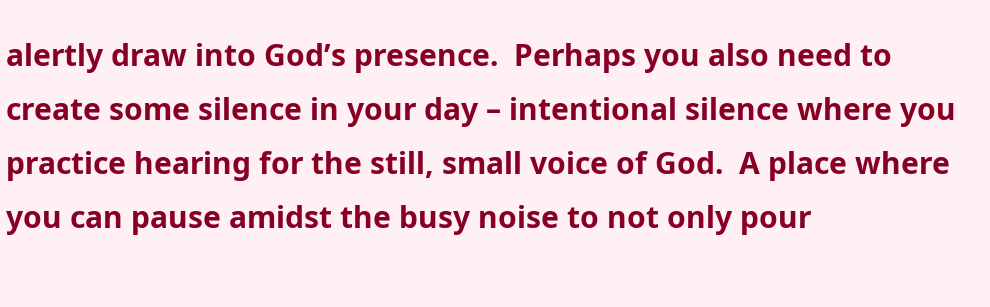alertly draw into God’s presence.  Perhaps you also need to create some silence in your day – intentional silence where you practice hearing for the still, small voice of God.  A place where you can pause amidst the busy noise to not only pour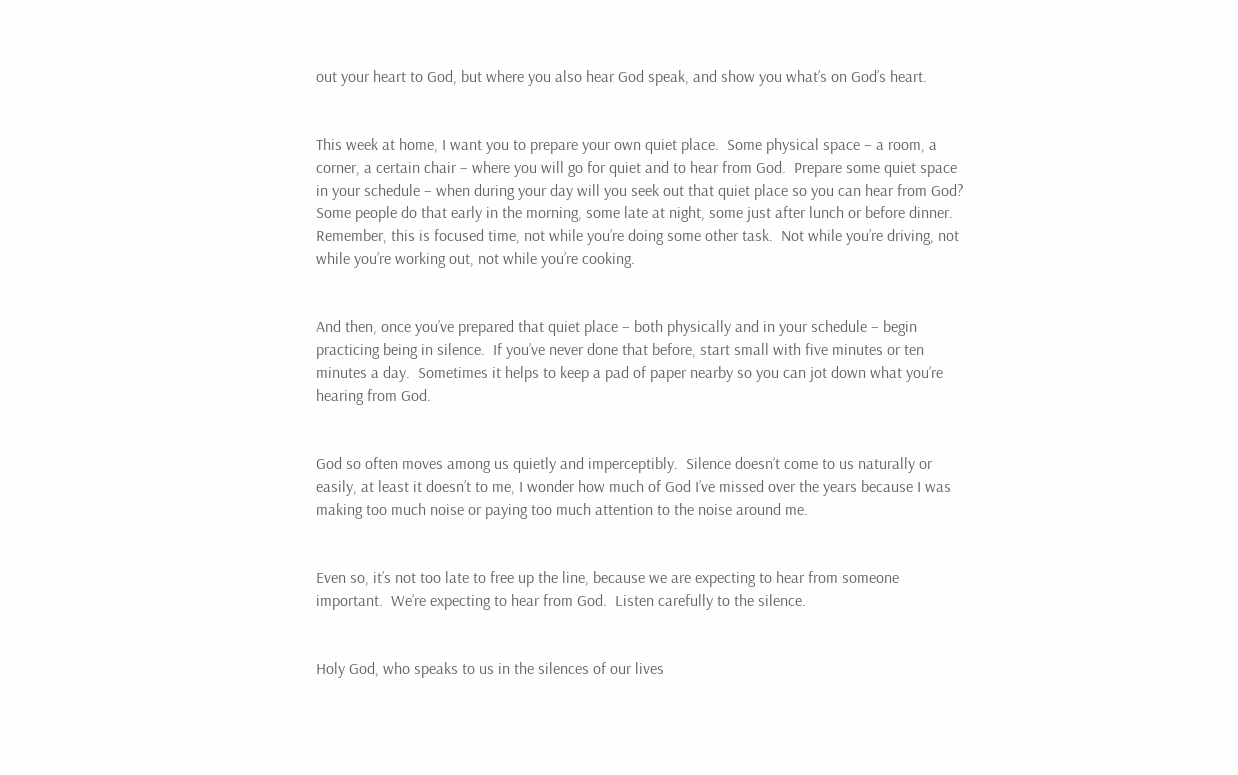out your heart to God, but where you also hear God speak, and show you what’s on God’s heart.


This week at home, I want you to prepare your own quiet place.  Some physical space – a room, a corner, a certain chair – where you will go for quiet and to hear from God.  Prepare some quiet space in your schedule – when during your day will you seek out that quiet place so you can hear from God?  Some people do that early in the morning, some late at night, some just after lunch or before dinner.  Remember, this is focused time, not while you’re doing some other task.  Not while you’re driving, not while you’re working out, not while you’re cooking.


And then, once you’ve prepared that quiet place – both physically and in your schedule – begin practicing being in silence.  If you’ve never done that before, start small with five minutes or ten minutes a day.  Sometimes it helps to keep a pad of paper nearby so you can jot down what you’re hearing from God.


God so often moves among us quietly and imperceptibly.  Silence doesn’t come to us naturally or easily, at least it doesn’t to me, I wonder how much of God I’ve missed over the years because I was making too much noise or paying too much attention to the noise around me.


Even so, it’s not too late to free up the line, because we are expecting to hear from someone important.  We’re expecting to hear from God.  Listen carefully to the silence.


Holy God, who speaks to us in the silences of our lives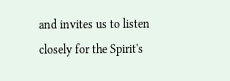and invites us to listen closely for the Spirit's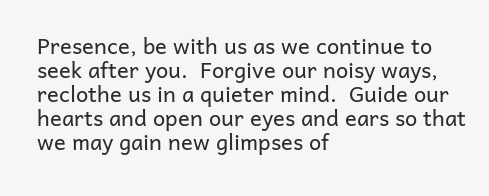Presence, be with us as we continue to seek after you.  Forgive our noisy ways, reclothe us in a quieter mind.  Guide our hearts and open our eyes and ears so that we may gain new glimpses of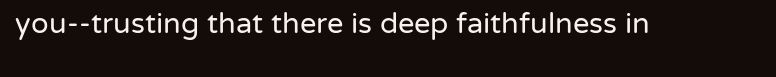you--trusting that there is deep faithfulness in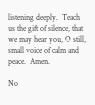listening deeply.  Teach us the gift of silence, that we may hear you, O still, small voice of calm and peace.  Amen.

No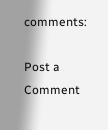comments:

Post a Comment